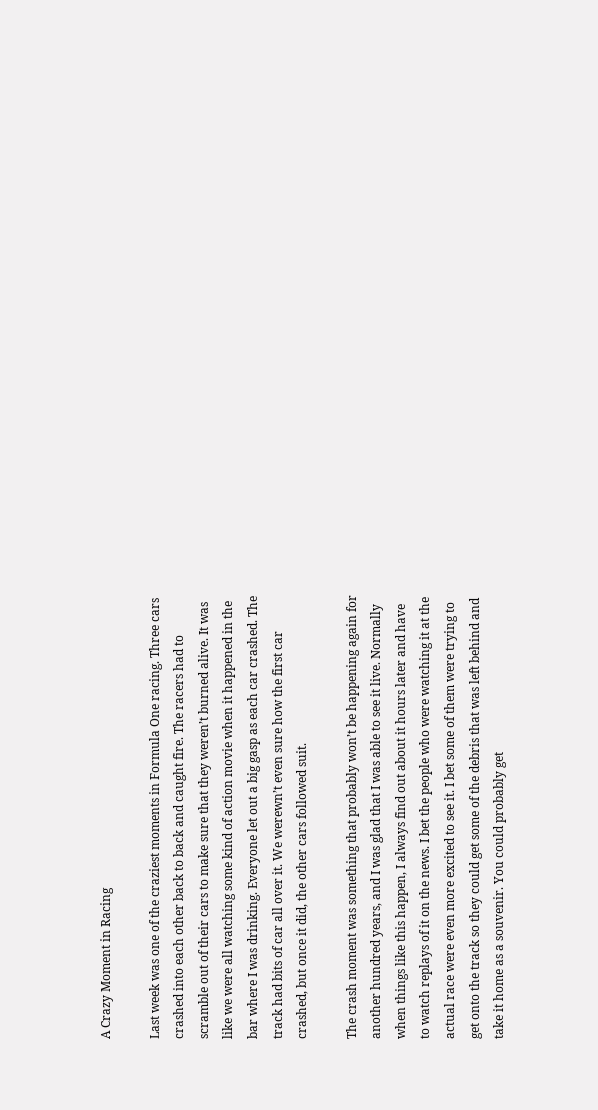A Crazy Moment in Racing

Last week was one of the craziest moments in Formula One racing. Three cars crashed into each other back to back and caught fire. The racers had to scramble out of their cars to make sure that they weren’t burned alive. It was like we were all watching some kind of action movie when it happened in the bar where I was drinking. Everyone let out a big gasp as each car crashed. The track had bits of car all over it. We werewn’t even sure how the first car crashed, but once it did, the other cars followed suit.

The crash moment was something that probably won’t be happening again for another hundred years, and I was glad that I was able to see it live. Normally when things like this happen, I always find out about it hours later and have to watch replays of it on the news. I bet the people who were watching it at the actual race were even more excited to see it. I bet some of them were trying to get onto the track so they could get some of the debris that was left behind and take it home as a souvenir. You could probably get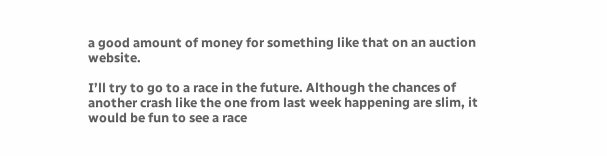a good amount of money for something like that on an auction website.

I’ll try to go to a race in the future. Although the chances of another crash like the one from last week happening are slim, it would be fun to see a race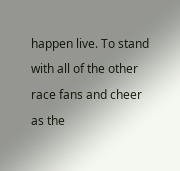happen live. To stand with all of the other race fans and cheer as the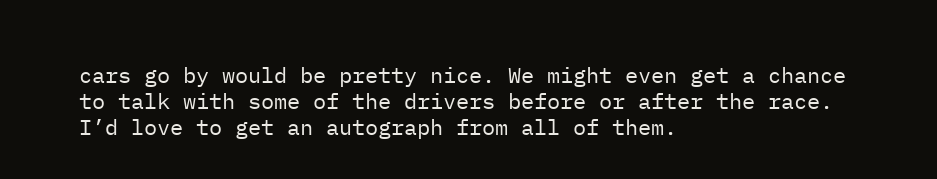cars go by would be pretty nice. We might even get a chance to talk with some of the drivers before or after the race. I’d love to get an autograph from all of them.